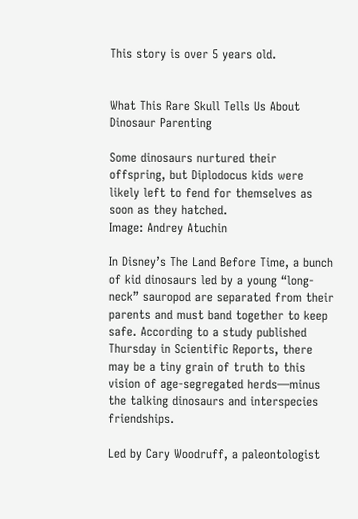This story is over 5 years old.


What This Rare Skull Tells Us About Dinosaur Parenting

Some dinosaurs nurtured their offspring, but Diplodocus kids were likely left to fend for themselves as soon as they hatched.
Image: Andrey Atuchin

In Disney’s The Land Before Time, a bunch of kid dinosaurs led by a young “long-neck” sauropod are separated from their parents and must band together to keep safe. According to a study published Thursday in Scientific Reports, there may be a tiny grain of truth to this vision of age-segregated herds—minus the talking dinosaurs and interspecies friendships.

Led by Cary Woodruff, a paleontologist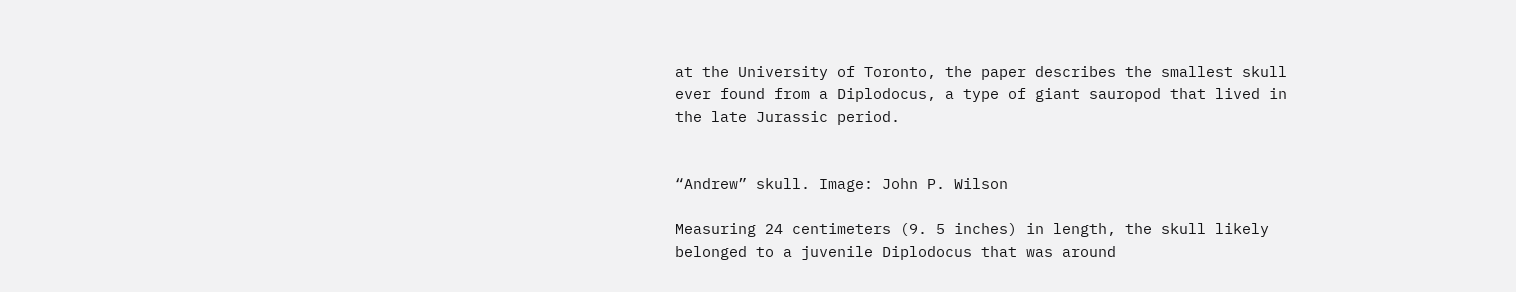at the University of Toronto, the paper describes the smallest skull ever found from a Diplodocus, a type of giant sauropod that lived in the late Jurassic period.


“Andrew” skull. Image: John P. Wilson

Measuring 24 centimeters (9. 5 inches) in length, the skull likely belonged to a juvenile Diplodocus that was around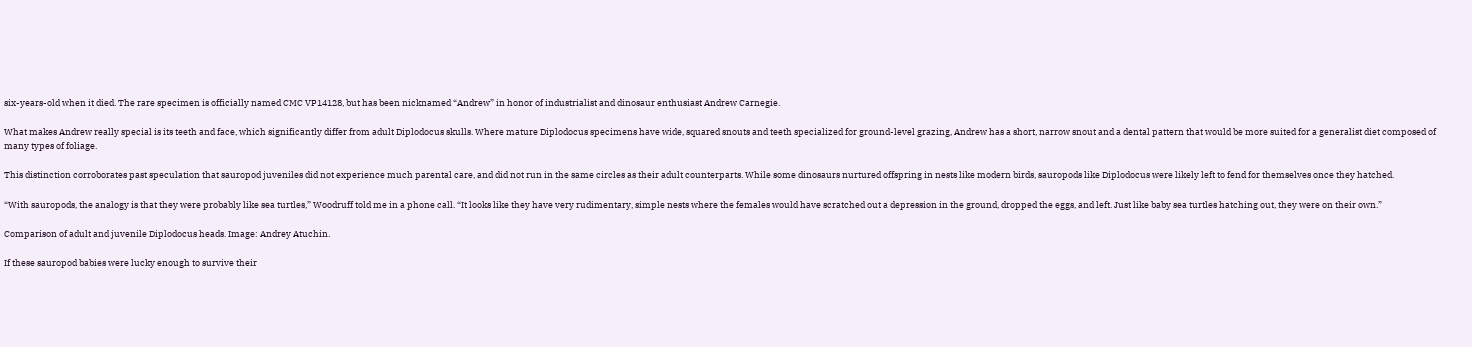six-years-old when it died. The rare specimen is officially named CMC VP14128, but has been nicknamed “Andrew” in honor of industrialist and dinosaur enthusiast Andrew Carnegie.

What makes Andrew really special is its teeth and face, which significantly differ from adult Diplodocus skulls. Where mature Diplodocus specimens have wide, squared snouts and teeth specialized for ground-level grazing, Andrew has a short, narrow snout and a dental pattern that would be more suited for a generalist diet composed of many types of foliage.

This distinction corroborates past speculation that sauropod juveniles did not experience much parental care, and did not run in the same circles as their adult counterparts. While some dinosaurs nurtured offspring in nests like modern birds, sauropods like Diplodocus were likely left to fend for themselves once they hatched.

“With sauropods, the analogy is that they were probably like sea turtles,” Woodruff told me in a phone call. “It looks like they have very rudimentary, simple nests where the females would have scratched out a depression in the ground, dropped the eggs, and left. Just like baby sea turtles hatching out, they were on their own.”

Comparison of adult and juvenile Diplodocus heads. Image: Andrey Atuchin.

If these sauropod babies were lucky enough to survive their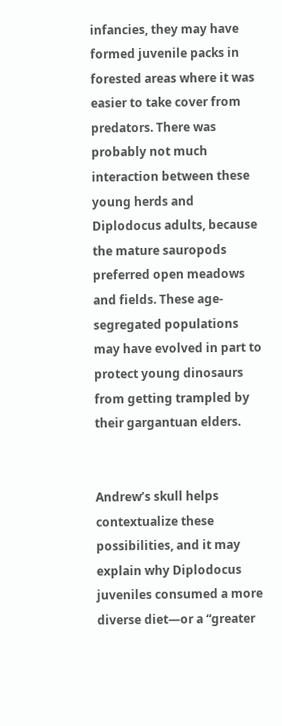infancies, they may have formed juvenile packs in forested areas where it was easier to take cover from predators. There was probably not much interaction between these young herds and Diplodocus adults, because the mature sauropods preferred open meadows and fields. These age-segregated populations may have evolved in part to protect young dinosaurs from getting trampled by their gargantuan elders.


Andrew’s skull helps contextualize these possibilities, and it may explain why Diplodocus juveniles consumed a more diverse diet—or a “greater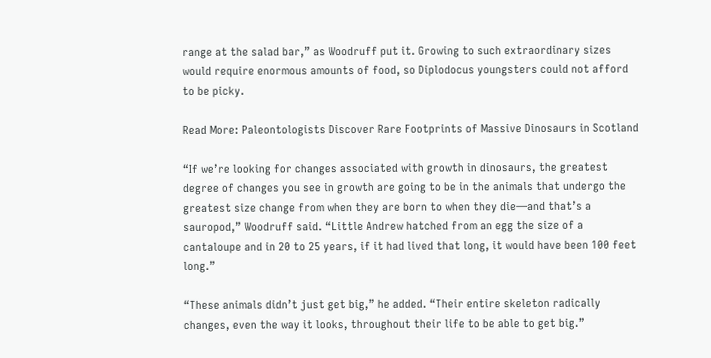range at the salad bar,” as Woodruff put it. Growing to such extraordinary sizes would require enormous amounts of food, so Diplodocus youngsters could not afford to be picky.

Read More: Paleontologists Discover Rare Footprints of Massive Dinosaurs in Scotland

“If we’re looking for changes associated with growth in dinosaurs, the greatest degree of changes you see in growth are going to be in the animals that undergo the greatest size change from when they are born to when they die—and that’s a sauropod,” Woodruff said. “Little Andrew hatched from an egg the size of a cantaloupe and in 20 to 25 years, if it had lived that long, it would have been 100 feet long.”

“These animals didn’t just get big,” he added. “Their entire skeleton radically changes, even the way it looks, throughout their life to be able to get big.”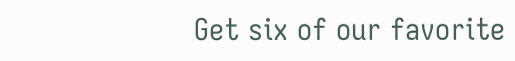Get six of our favorite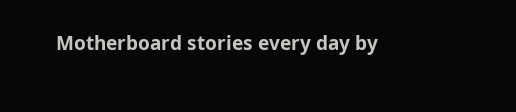Motherboard stories every day by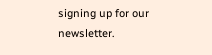signing up for our newsletter.